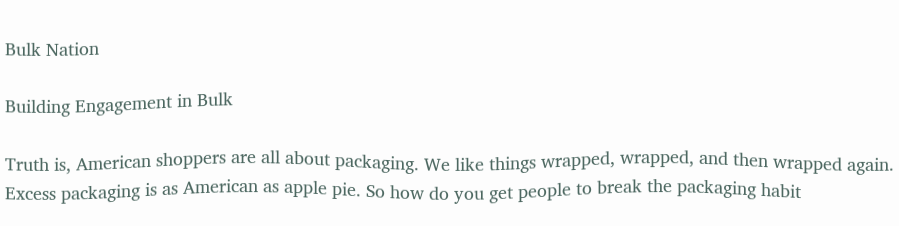Bulk Nation

Building Engagement in Bulk

Truth is, American shoppers are all about packaging. We like things wrapped, wrapped, and then wrapped again. Excess packaging is as American as apple pie. So how do you get people to break the packaging habit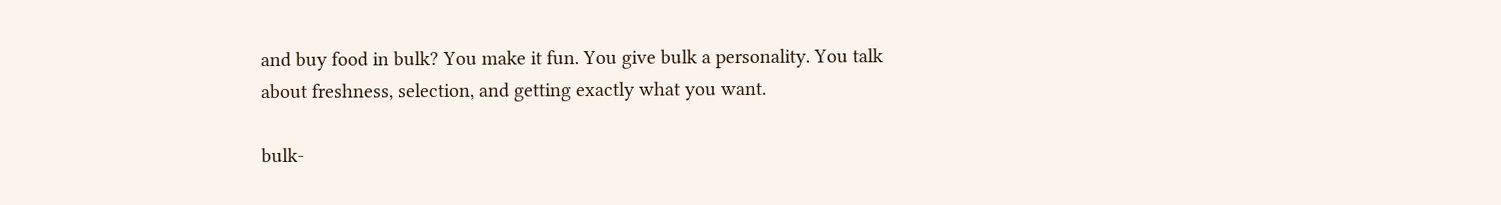and buy food in bulk? You make it fun. You give bulk a personality. You talk about freshness, selection, and getting exactly what you want.

bulk-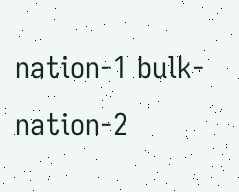nation-1 bulk-nation-2